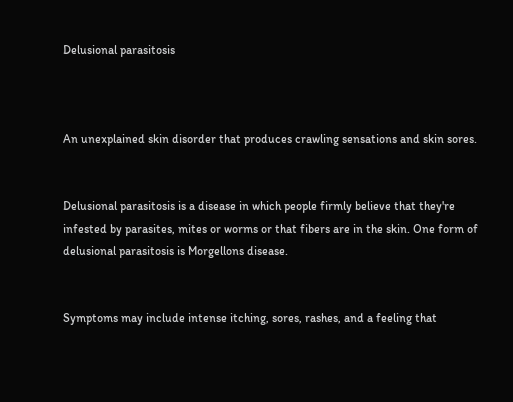Delusional parasitosis



An unexplained skin disorder that produces crawling sensations and skin sores.


Delusional parasitosis is a disease in which people firmly believe that they're infested by parasites, mites or worms or that fibers are in the skin. One form of delusional parasitosis is Morgellons disease.


Symptoms may include intense itching, sores, rashes, and a feeling that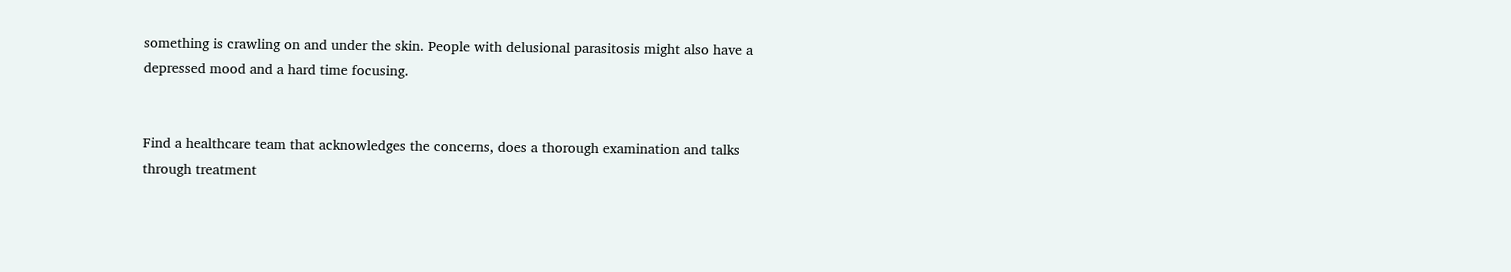something is crawling on and under the skin. People with delusional parasitosis might also have a depressed mood and a hard time focusing.


Find a healthcare team that acknowledges the concerns, does a thorough examination and talks through treatment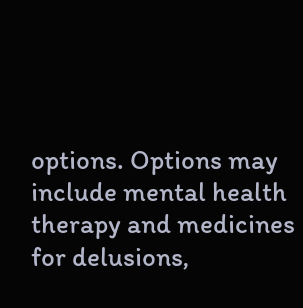options. Options may include mental health therapy and medicines for delusions,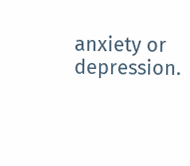anxiety or depression.